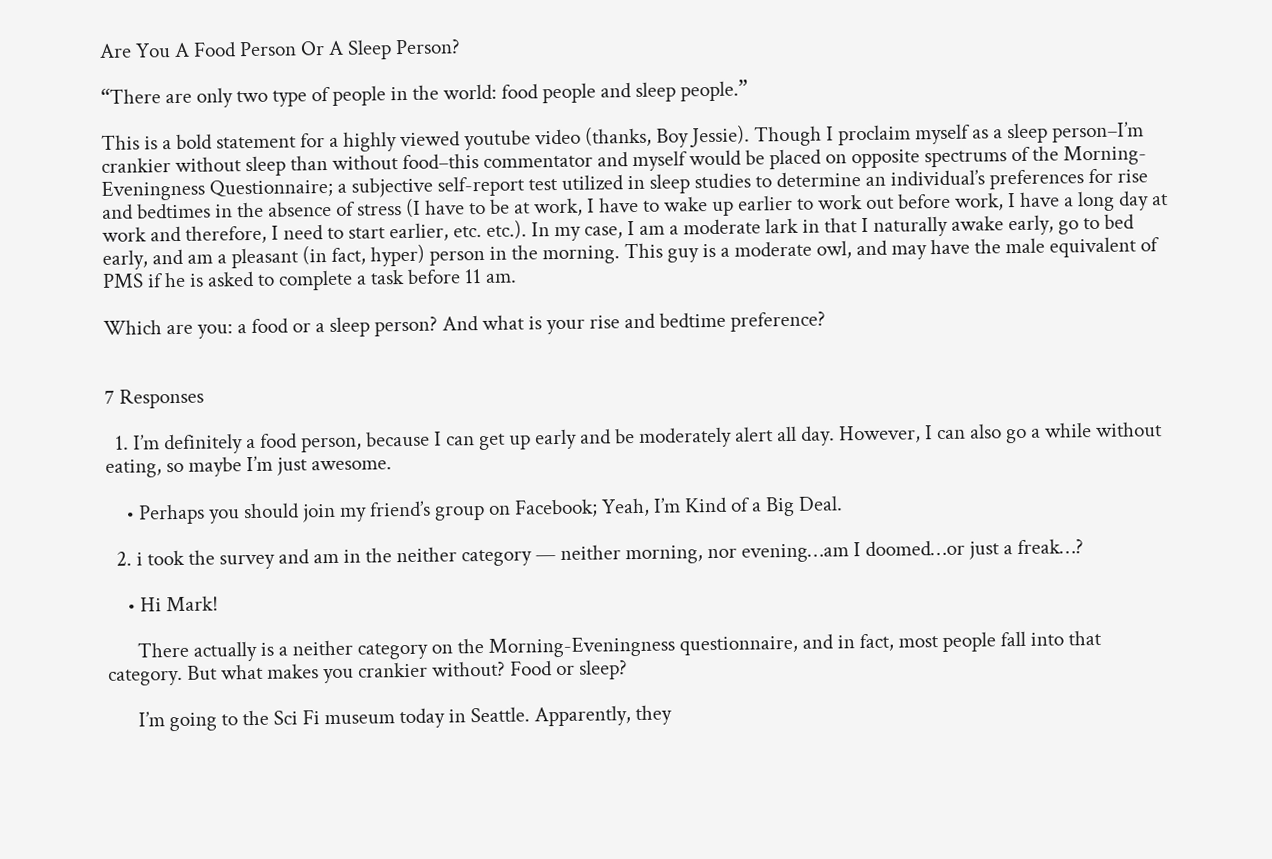Are You A Food Person Or A Sleep Person?

“There are only two type of people in the world: food people and sleep people.”

This is a bold statement for a highly viewed youtube video (thanks, Boy Jessie). Though I proclaim myself as a sleep person–I’m crankier without sleep than without food–this commentator and myself would be placed on opposite spectrums of the Morning-Eveningness Questionnaire; a subjective self-report test utilized in sleep studies to determine an individual’s preferences for rise and bedtimes in the absence of stress (I have to be at work, I have to wake up earlier to work out before work, I have a long day at work and therefore, I need to start earlier, etc. etc.). In my case, I am a moderate lark in that I naturally awake early, go to bed early, and am a pleasant (in fact, hyper) person in the morning. This guy is a moderate owl, and may have the male equivalent of PMS if he is asked to complete a task before 11 am.

Which are you: a food or a sleep person? And what is your rise and bedtime preference?


7 Responses

  1. I’m definitely a food person, because I can get up early and be moderately alert all day. However, I can also go a while without eating, so maybe I’m just awesome.

    • Perhaps you should join my friend’s group on Facebook; Yeah, I’m Kind of a Big Deal.

  2. i took the survey and am in the neither category — neither morning, nor evening…am I doomed…or just a freak…?

    • Hi Mark!

      There actually is a neither category on the Morning-Eveningness questionnaire, and in fact, most people fall into that category. But what makes you crankier without? Food or sleep?

      I’m going to the Sci Fi museum today in Seattle. Apparently, they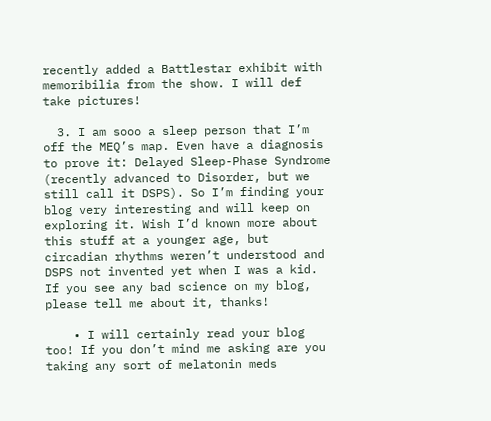recently added a Battlestar exhibit with memoribilia from the show. I will def take pictures!

  3. I am sooo a sleep person that I’m off the MEQ’s map. Even have a diagnosis to prove it: Delayed Sleep-Phase Syndrome (recently advanced to Disorder, but we still call it DSPS). So I’m finding your blog very interesting and will keep on exploring it. Wish I’d known more about this stuff at a younger age, but circadian rhythms weren’t understood and DSPS not invented yet when I was a kid. If you see any bad science on my blog, please tell me about it, thanks!

    • I will certainly read your blog too! If you don’t mind me asking are you taking any sort of melatonin meds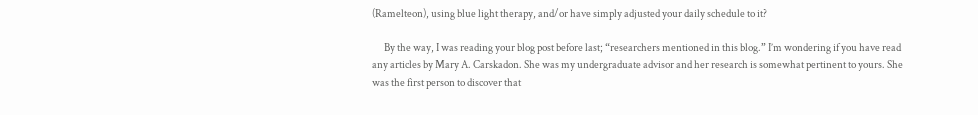(Ramelteon), using blue light therapy, and/or have simply adjusted your daily schedule to it?

      By the way, I was reading your blog post before last; “researchers mentioned in this blog.” I’m wondering if you have read any articles by Mary A. Carskadon. She was my undergraduate advisor and her research is somewhat pertinent to yours. She was the first person to discover that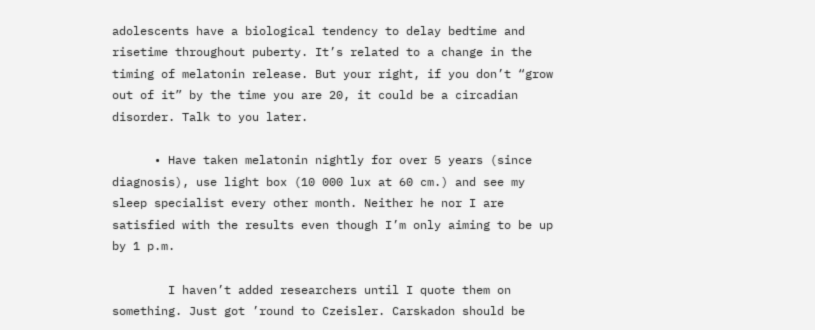adolescents have a biological tendency to delay bedtime and risetime throughout puberty. It’s related to a change in the timing of melatonin release. But your right, if you don’t “grow out of it” by the time you are 20, it could be a circadian disorder. Talk to you later.

      • Have taken melatonin nightly for over 5 years (since diagnosis), use light box (10 000 lux at 60 cm.) and see my sleep specialist every other month. Neither he nor I are satisfied with the results even though I’m only aiming to be up by 1 p.m.

        I haven’t added researchers until I quote them on something. Just got ’round to Czeisler. Carskadon should be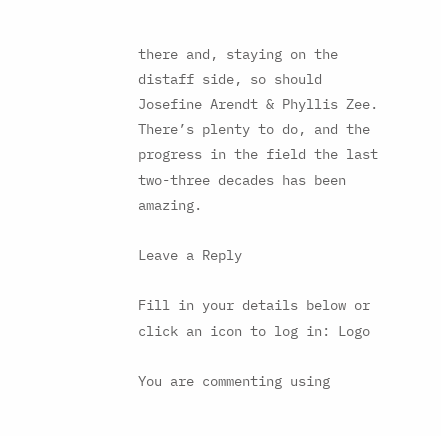there and, staying on the distaff side, so should Josefine Arendt & Phyllis Zee. There’s plenty to do, and the progress in the field the last two-three decades has been amazing.

Leave a Reply

Fill in your details below or click an icon to log in: Logo

You are commenting using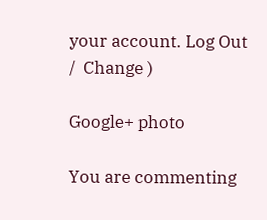your account. Log Out /  Change )

Google+ photo

You are commenting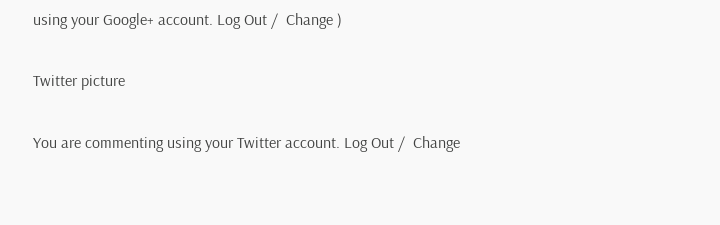using your Google+ account. Log Out /  Change )

Twitter picture

You are commenting using your Twitter account. Log Out /  Change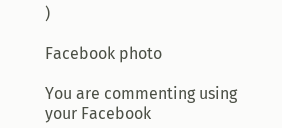)

Facebook photo

You are commenting using your Facebook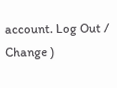account. Log Out /  Change )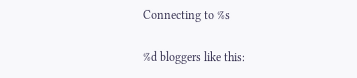Connecting to %s

%d bloggers like this: